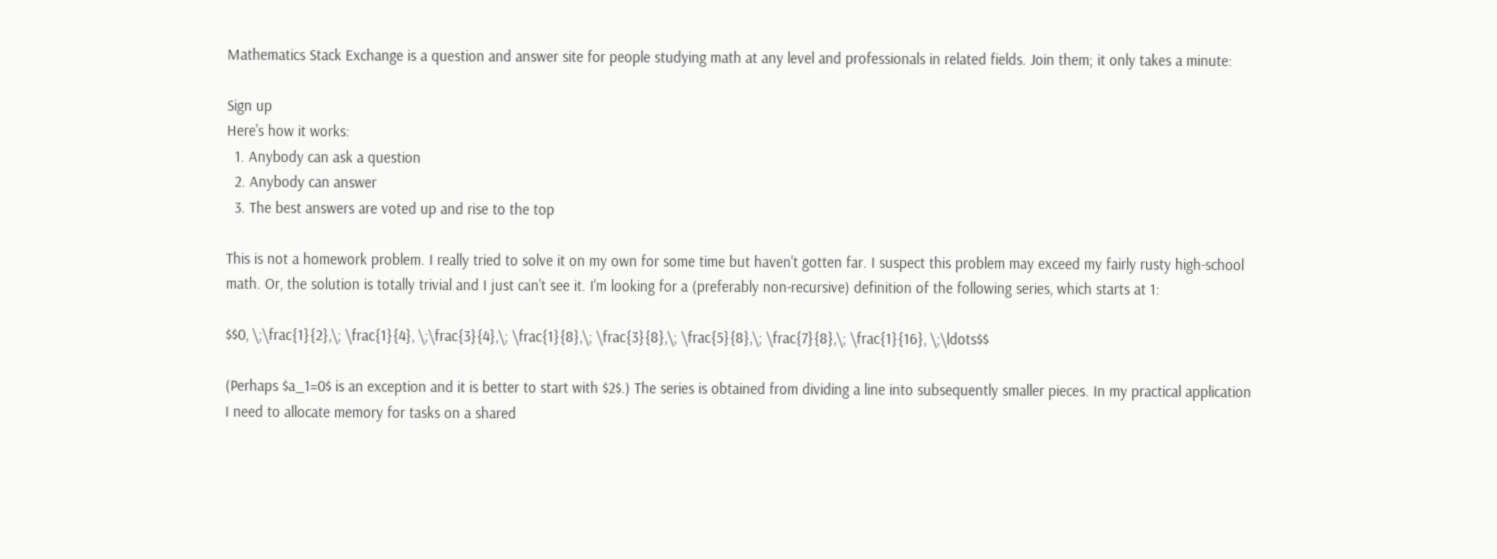Mathematics Stack Exchange is a question and answer site for people studying math at any level and professionals in related fields. Join them; it only takes a minute:

Sign up
Here's how it works:
  1. Anybody can ask a question
  2. Anybody can answer
  3. The best answers are voted up and rise to the top

This is not a homework problem. I really tried to solve it on my own for some time but haven't gotten far. I suspect this problem may exceed my fairly rusty high-school math. Or, the solution is totally trivial and I just can't see it. I'm looking for a (preferably non-recursive) definition of the following series, which starts at 1:

$$0, \;\frac{1}{2},\; \frac{1}{4}, \;\frac{3}{4},\; \frac{1}{8},\; \frac{3}{8},\; \frac{5}{8},\; \frac{7}{8},\; \frac{1}{16}, \;\ldots$$

(Perhaps $a_1=0$ is an exception and it is better to start with $2$.) The series is obtained from dividing a line into subsequently smaller pieces. In my practical application I need to allocate memory for tasks on a shared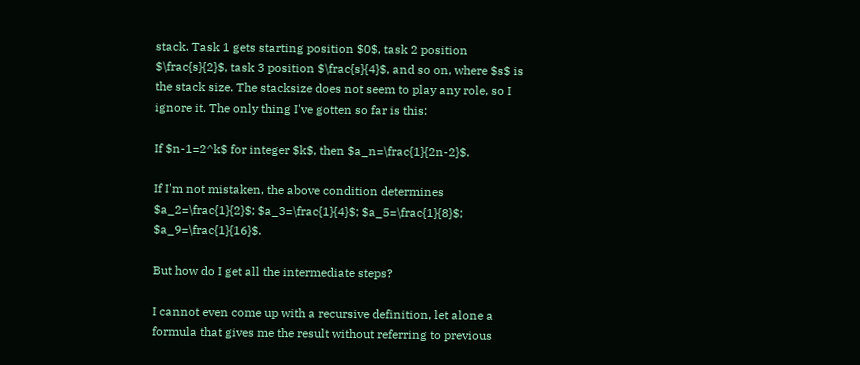stack. Task 1 gets starting position $0$, task 2 position $\frac{s}{2}$, task 3 position $\frac{s}{4}$, and so on, where $s$ is the stack size. The stacksize does not seem to play any role, so I ignore it. The only thing I've gotten so far is this:

If $n-1=2^k$ for integer $k$, then $a_n=\frac{1}{2n-2}$.

If I'm not mistaken, the above condition determines $a_2=\frac{1}{2}$; $a_3=\frac{1}{4}$; $a_5=\frac{1}{8}$; $a_9=\frac{1}{16}$.

But how do I get all the intermediate steps?

I cannot even come up with a recursive definition, let alone a formula that gives me the result without referring to previous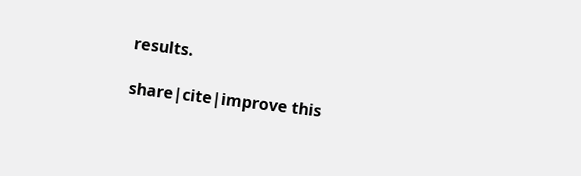results.

share|cite|improve this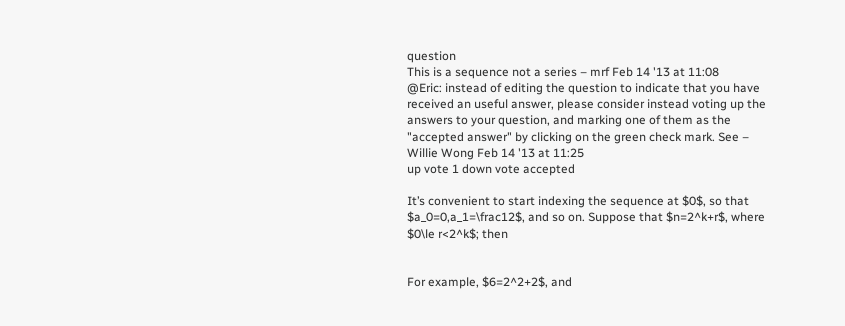question
This is a sequence not a series – mrf Feb 14 '13 at 11:08
@Eric: instead of editing the question to indicate that you have received an useful answer, please consider instead voting up the answers to your question, and marking one of them as the "accepted answer" by clicking on the green check mark. See – Willie Wong Feb 14 '13 at 11:25
up vote 1 down vote accepted

It’s convenient to start indexing the sequence at $0$, so that $a_0=0,a_1=\frac12$, and so on. Suppose that $n=2^k+r$, where $0\le r<2^k$; then


For example, $6=2^2+2$, and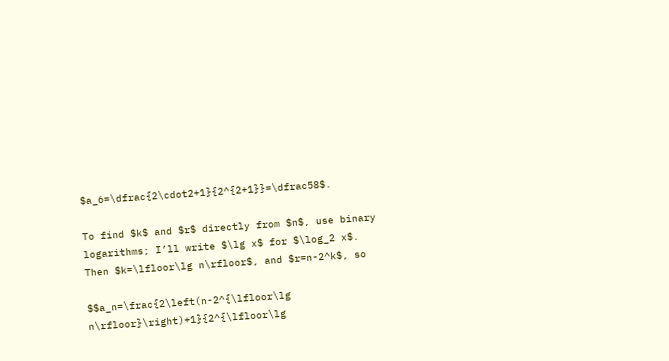$a_6=\dfrac{2\cdot2+1}{2^{2+1}}=\dfrac58$.

To find $k$ and $r$ directly from $n$, use binary logarithms; I’ll write $\lg x$ for $\log_2 x$. Then $k=\lfloor\lg n\rfloor$, and $r=n-2^k$, so

$$a_n=\frac{2\left(n-2^{\lfloor\lg n\rfloor}\right)+1}{2^{\lfloor\lg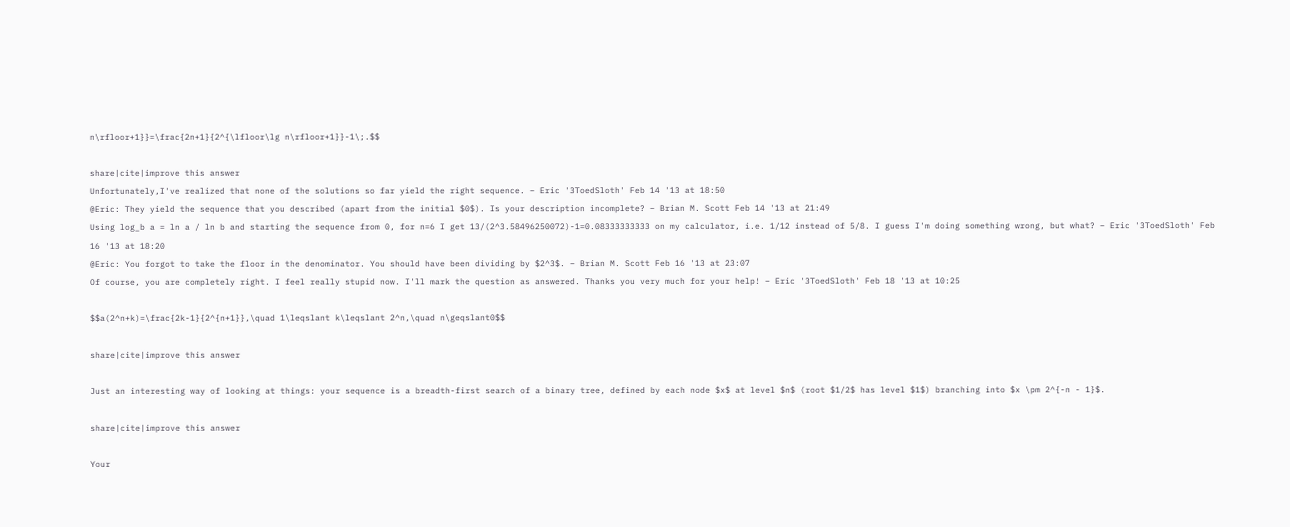n\rfloor+1}}=\frac{2n+1}{2^{\lfloor\lg n\rfloor+1}}-1\;.$$

share|cite|improve this answer
Unfortunately,I've realized that none of the solutions so far yield the right sequence. – Eric '3ToedSloth' Feb 14 '13 at 18:50
@Eric: They yield the sequence that you described (apart from the initial $0$). Is your description incomplete? – Brian M. Scott Feb 14 '13 at 21:49
Using log_b a = ln a / ln b and starting the sequence from 0, for n=6 I get 13/(2^3.58496250072)-1=0.08333333333 on my calculator, i.e. 1/12 instead of 5/8. I guess I'm doing something wrong, but what? – Eric '3ToedSloth' Feb 16 '13 at 18:20
@Eric: You forgot to take the floor in the denominator. You should have been dividing by $2^3$. – Brian M. Scott Feb 16 '13 at 23:07
Of course, you are completely right. I feel really stupid now. I'll mark the question as answered. Thanks you very much for your help! – Eric '3ToedSloth' Feb 18 '13 at 10:25

$$a(2^n+k)=\frac{2k-1}{2^{n+1}},\quad 1\leqslant k\leqslant 2^n,\quad n\geqslant0$$

share|cite|improve this answer

Just an interesting way of looking at things: your sequence is a breadth-first search of a binary tree, defined by each node $x$ at level $n$ (root $1/2$ has level $1$) branching into $x \pm 2^{-n - 1}$.

share|cite|improve this answer

Your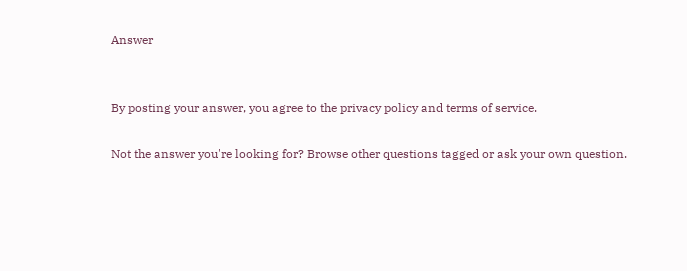Answer


By posting your answer, you agree to the privacy policy and terms of service.

Not the answer you're looking for? Browse other questions tagged or ask your own question.